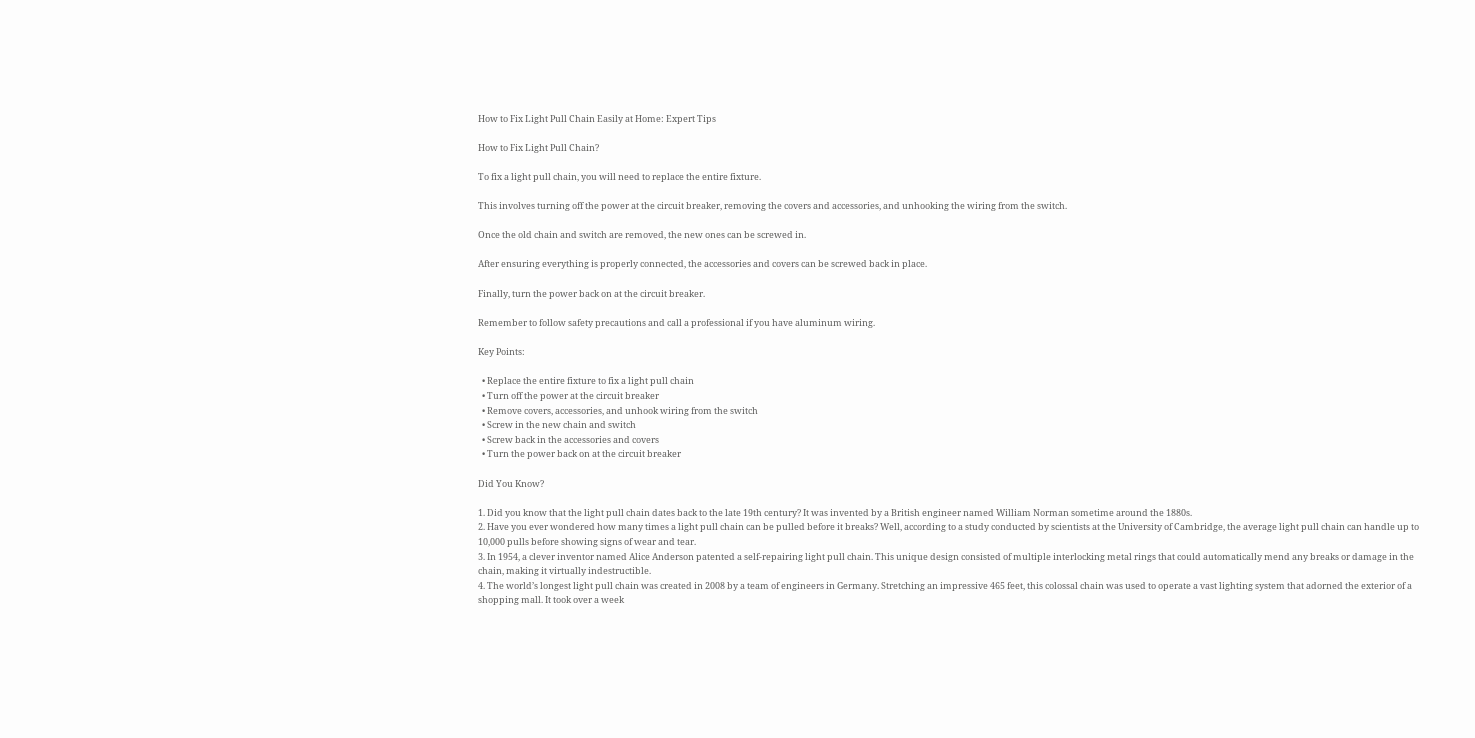How to Fix Light Pull Chain Easily at Home: Expert Tips

How to Fix Light Pull Chain?

To fix a light pull chain, you will need to replace the entire fixture.

This involves turning off the power at the circuit breaker, removing the covers and accessories, and unhooking the wiring from the switch.

Once the old chain and switch are removed, the new ones can be screwed in.

After ensuring everything is properly connected, the accessories and covers can be screwed back in place.

Finally, turn the power back on at the circuit breaker.

Remember to follow safety precautions and call a professional if you have aluminum wiring.

Key Points:

  • Replace the entire fixture to fix a light pull chain
  • Turn off the power at the circuit breaker
  • Remove covers, accessories, and unhook wiring from the switch
  • Screw in the new chain and switch
  • Screw back in the accessories and covers
  • Turn the power back on at the circuit breaker

Did You Know?

1. Did you know that the light pull chain dates back to the late 19th century? It was invented by a British engineer named William Norman sometime around the 1880s.
2. Have you ever wondered how many times a light pull chain can be pulled before it breaks? Well, according to a study conducted by scientists at the University of Cambridge, the average light pull chain can handle up to 10,000 pulls before showing signs of wear and tear.
3. In 1954, a clever inventor named Alice Anderson patented a self-repairing light pull chain. This unique design consisted of multiple interlocking metal rings that could automatically mend any breaks or damage in the chain, making it virtually indestructible.
4. The world’s longest light pull chain was created in 2008 by a team of engineers in Germany. Stretching an impressive 465 feet, this colossal chain was used to operate a vast lighting system that adorned the exterior of a shopping mall. It took over a week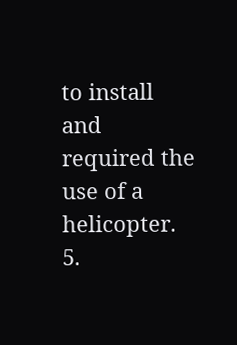to install and required the use of a helicopter.
5.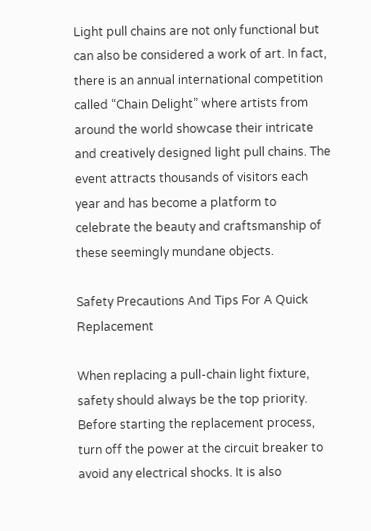Light pull chains are not only functional but can also be considered a work of art. In fact, there is an annual international competition called “Chain Delight” where artists from around the world showcase their intricate and creatively designed light pull chains. The event attracts thousands of visitors each year and has become a platform to celebrate the beauty and craftsmanship of these seemingly mundane objects.

Safety Precautions And Tips For A Quick Replacement

When replacing a pull-chain light fixture, safety should always be the top priority. Before starting the replacement process, turn off the power at the circuit breaker to avoid any electrical shocks. It is also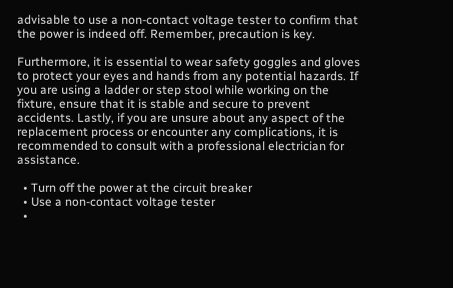advisable to use a non-contact voltage tester to confirm that the power is indeed off. Remember, precaution is key.

Furthermore, it is essential to wear safety goggles and gloves to protect your eyes and hands from any potential hazards. If you are using a ladder or step stool while working on the fixture, ensure that it is stable and secure to prevent accidents. Lastly, if you are unsure about any aspect of the replacement process or encounter any complications, it is recommended to consult with a professional electrician for assistance.

  • Turn off the power at the circuit breaker
  • Use a non-contact voltage tester
  •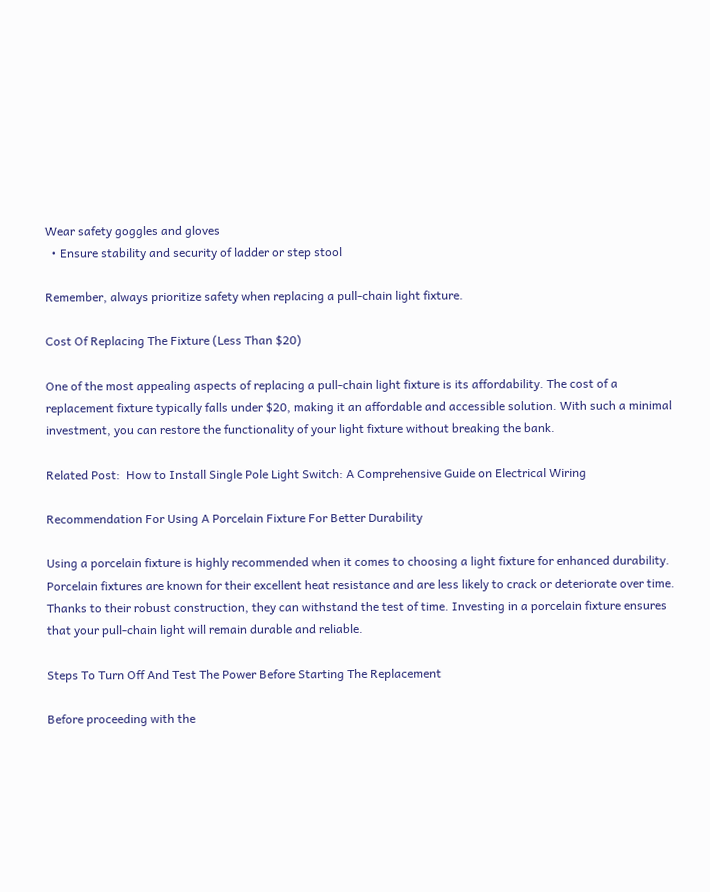Wear safety goggles and gloves
  • Ensure stability and security of ladder or step stool

Remember, always prioritize safety when replacing a pull-chain light fixture.

Cost Of Replacing The Fixture (Less Than $20)

One of the most appealing aspects of replacing a pull-chain light fixture is its affordability. The cost of a replacement fixture typically falls under $20, making it an affordable and accessible solution. With such a minimal investment, you can restore the functionality of your light fixture without breaking the bank.

Related Post:  How to Install Single Pole Light Switch: A Comprehensive Guide on Electrical Wiring

Recommendation For Using A Porcelain Fixture For Better Durability

Using a porcelain fixture is highly recommended when it comes to choosing a light fixture for enhanced durability. Porcelain fixtures are known for their excellent heat resistance and are less likely to crack or deteriorate over time. Thanks to their robust construction, they can withstand the test of time. Investing in a porcelain fixture ensures that your pull-chain light will remain durable and reliable.

Steps To Turn Off And Test The Power Before Starting The Replacement

Before proceeding with the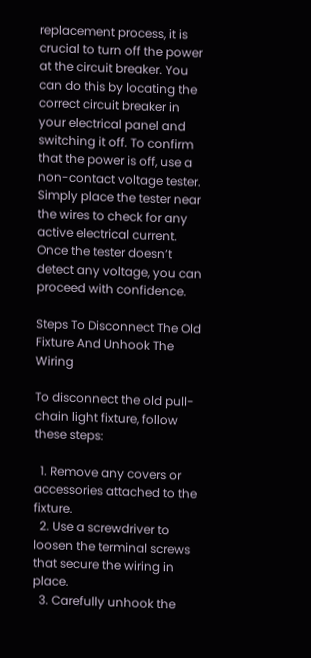replacement process, it is crucial to turn off the power at the circuit breaker. You can do this by locating the correct circuit breaker in your electrical panel and switching it off. To confirm that the power is off, use a non-contact voltage tester. Simply place the tester near the wires to check for any active electrical current. Once the tester doesn’t detect any voltage, you can proceed with confidence.

Steps To Disconnect The Old Fixture And Unhook The Wiring

To disconnect the old pull-chain light fixture, follow these steps:

  1. Remove any covers or accessories attached to the fixture.
  2. Use a screwdriver to loosen the terminal screws that secure the wiring in place.
  3. Carefully unhook the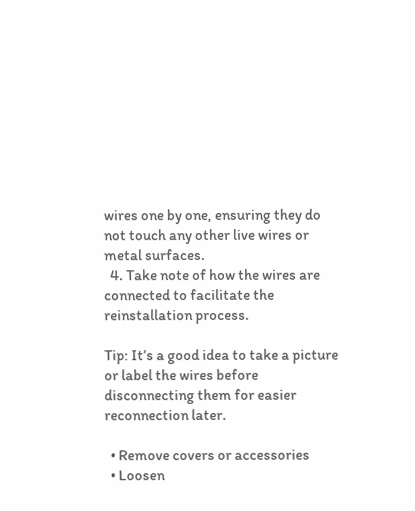wires one by one, ensuring they do not touch any other live wires or metal surfaces.
  4. Take note of how the wires are connected to facilitate the reinstallation process.

Tip: It’s a good idea to take a picture or label the wires before disconnecting them for easier reconnection later.

  • Remove covers or accessories
  • Loosen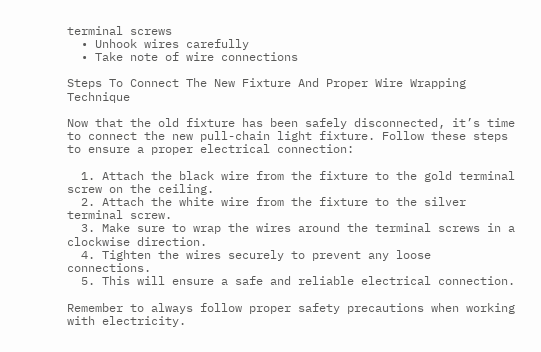terminal screws
  • Unhook wires carefully
  • Take note of wire connections

Steps To Connect The New Fixture And Proper Wire Wrapping Technique

Now that the old fixture has been safely disconnected, it’s time to connect the new pull-chain light fixture. Follow these steps to ensure a proper electrical connection:

  1. Attach the black wire from the fixture to the gold terminal screw on the ceiling.
  2. Attach the white wire from the fixture to the silver terminal screw.
  3. Make sure to wrap the wires around the terminal screws in a clockwise direction.
  4. Tighten the wires securely to prevent any loose connections.
  5. This will ensure a safe and reliable electrical connection.

Remember to always follow proper safety precautions when working with electricity.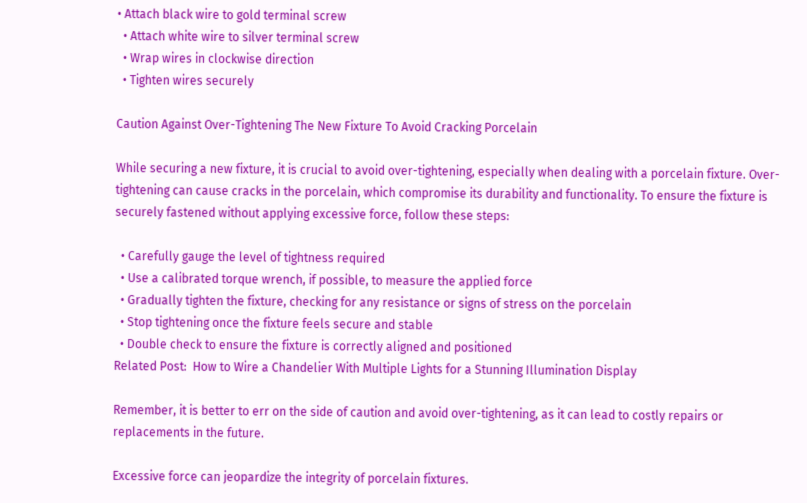• Attach black wire to gold terminal screw
  • Attach white wire to silver terminal screw
  • Wrap wires in clockwise direction
  • Tighten wires securely

Caution Against Over-Tightening The New Fixture To Avoid Cracking Porcelain

While securing a new fixture, it is crucial to avoid over-tightening, especially when dealing with a porcelain fixture. Over-tightening can cause cracks in the porcelain, which compromise its durability and functionality. To ensure the fixture is securely fastened without applying excessive force, follow these steps:

  • Carefully gauge the level of tightness required
  • Use a calibrated torque wrench, if possible, to measure the applied force
  • Gradually tighten the fixture, checking for any resistance or signs of stress on the porcelain
  • Stop tightening once the fixture feels secure and stable
  • Double check to ensure the fixture is correctly aligned and positioned
Related Post:  How to Wire a Chandelier With Multiple Lights for a Stunning Illumination Display

Remember, it is better to err on the side of caution and avoid over-tightening, as it can lead to costly repairs or replacements in the future.

Excessive force can jeopardize the integrity of porcelain fixtures.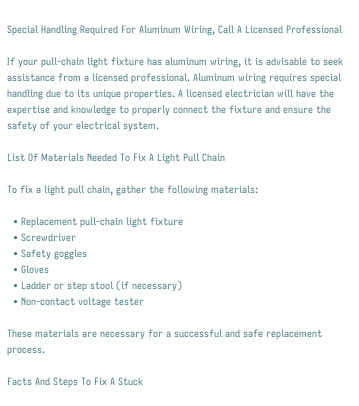Special Handling Required For Aluminum Wiring, Call A Licensed Professional

If your pull-chain light fixture has aluminum wiring, it is advisable to seek assistance from a licensed professional. Aluminum wiring requires special handling due to its unique properties. A licensed electrician will have the expertise and knowledge to properly connect the fixture and ensure the safety of your electrical system.

List Of Materials Needed To Fix A Light Pull Chain

To fix a light pull chain, gather the following materials:

  • Replacement pull-chain light fixture
  • Screwdriver
  • Safety goggles
  • Gloves
  • Ladder or step stool (if necessary)
  • Non-contact voltage tester

These materials are necessary for a successful and safe replacement process.

Facts And Steps To Fix A Stuck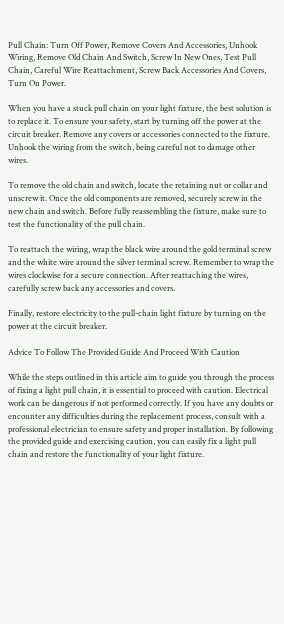Pull Chain: Turn Off Power, Remove Covers And Accessories, Unhook Wiring, Remove Old Chain And Switch, Screw In New Ones, Test Pull Chain, Careful Wire Reattachment, Screw Back Accessories And Covers, Turn On Power.

When you have a stuck pull chain on your light fixture, the best solution is to replace it. To ensure your safety, start by turning off the power at the circuit breaker. Remove any covers or accessories connected to the fixture. Unhook the wiring from the switch, being careful not to damage other wires.

To remove the old chain and switch, locate the retaining nut or collar and unscrew it. Once the old components are removed, securely screw in the new chain and switch. Before fully reassembling the fixture, make sure to test the functionality of the pull chain.

To reattach the wiring, wrap the black wire around the gold terminal screw and the white wire around the silver terminal screw. Remember to wrap the wires clockwise for a secure connection. After reattaching the wires, carefully screw back any accessories and covers.

Finally, restore electricity to the pull-chain light fixture by turning on the power at the circuit breaker.

Advice To Follow The Provided Guide And Proceed With Caution

While the steps outlined in this article aim to guide you through the process of fixing a light pull chain, it is essential to proceed with caution. Electrical work can be dangerous if not performed correctly. If you have any doubts or encounter any difficulties during the replacement process, consult with a professional electrician to ensure safety and proper installation. By following the provided guide and exercising caution, you can easily fix a light pull chain and restore the functionality of your light fixture.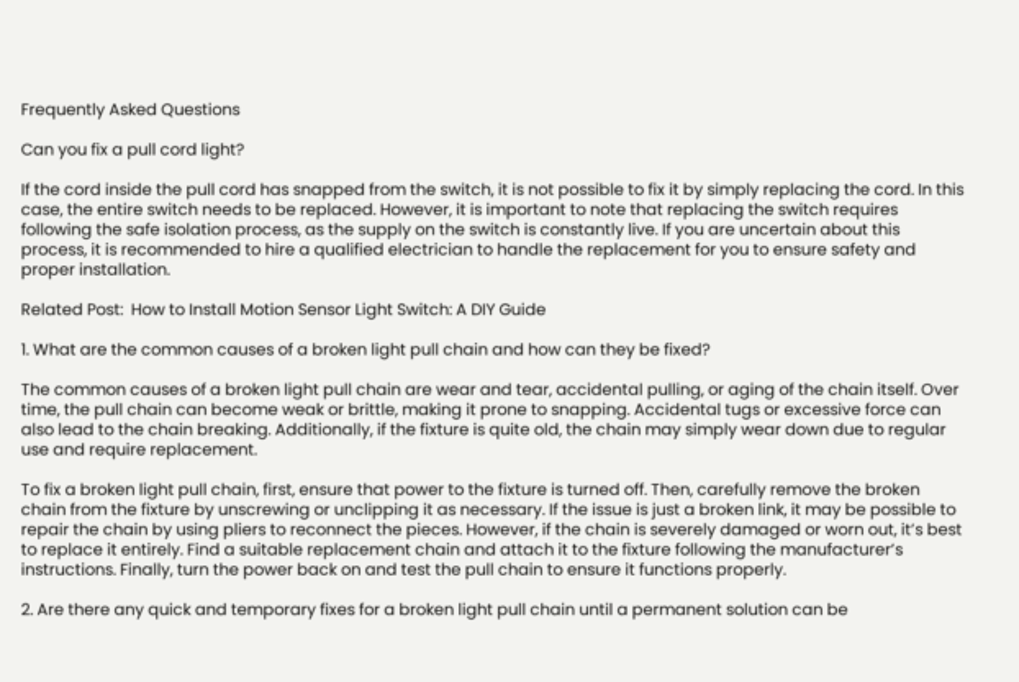Frequently Asked Questions

Can you fix a pull cord light?

If the cord inside the pull cord has snapped from the switch, it is not possible to fix it by simply replacing the cord. In this case, the entire switch needs to be replaced. However, it is important to note that replacing the switch requires following the safe isolation process, as the supply on the switch is constantly live. If you are uncertain about this process, it is recommended to hire a qualified electrician to handle the replacement for you to ensure safety and proper installation.

Related Post:  How to Install Motion Sensor Light Switch: A DIY Guide

1. What are the common causes of a broken light pull chain and how can they be fixed?

The common causes of a broken light pull chain are wear and tear, accidental pulling, or aging of the chain itself. Over time, the pull chain can become weak or brittle, making it prone to snapping. Accidental tugs or excessive force can also lead to the chain breaking. Additionally, if the fixture is quite old, the chain may simply wear down due to regular use and require replacement.

To fix a broken light pull chain, first, ensure that power to the fixture is turned off. Then, carefully remove the broken chain from the fixture by unscrewing or unclipping it as necessary. If the issue is just a broken link, it may be possible to repair the chain by using pliers to reconnect the pieces. However, if the chain is severely damaged or worn out, it’s best to replace it entirely. Find a suitable replacement chain and attach it to the fixture following the manufacturer’s instructions. Finally, turn the power back on and test the pull chain to ensure it functions properly.

2. Are there any quick and temporary fixes for a broken light pull chain until a permanent solution can be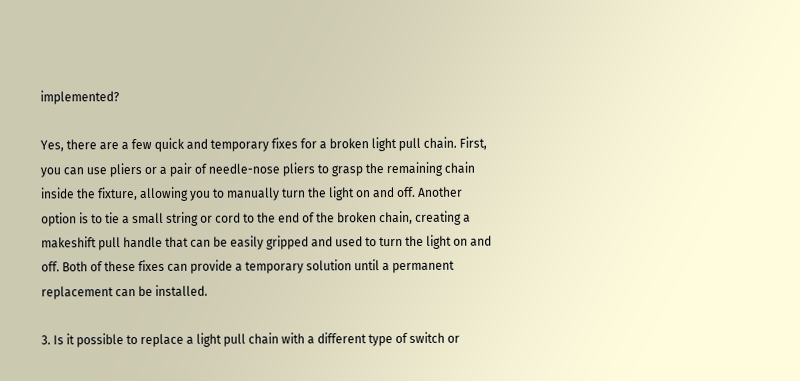implemented?

Yes, there are a few quick and temporary fixes for a broken light pull chain. First, you can use pliers or a pair of needle-nose pliers to grasp the remaining chain inside the fixture, allowing you to manually turn the light on and off. Another option is to tie a small string or cord to the end of the broken chain, creating a makeshift pull handle that can be easily gripped and used to turn the light on and off. Both of these fixes can provide a temporary solution until a permanent replacement can be installed.

3. Is it possible to replace a light pull chain with a different type of switch or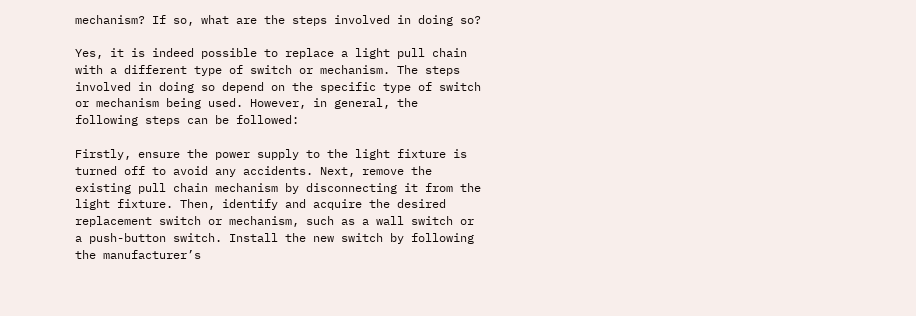mechanism? If so, what are the steps involved in doing so?

Yes, it is indeed possible to replace a light pull chain with a different type of switch or mechanism. The steps involved in doing so depend on the specific type of switch or mechanism being used. However, in general, the following steps can be followed:

Firstly, ensure the power supply to the light fixture is turned off to avoid any accidents. Next, remove the existing pull chain mechanism by disconnecting it from the light fixture. Then, identify and acquire the desired replacement switch or mechanism, such as a wall switch or a push-button switch. Install the new switch by following the manufacturer’s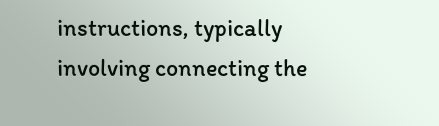instructions, typically involving connecting the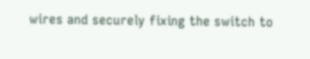wires and securely fixing the switch to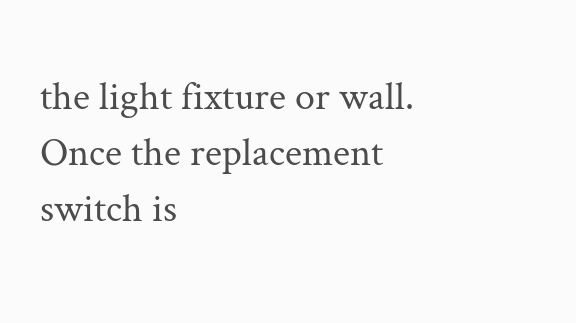the light fixture or wall. Once the replacement switch is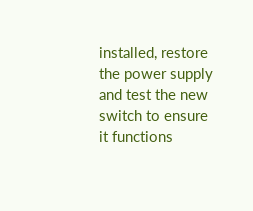installed, restore the power supply and test the new switch to ensure it functions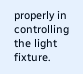properly in controlling the light fixture.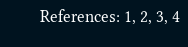References: 1, 2, 3, 4